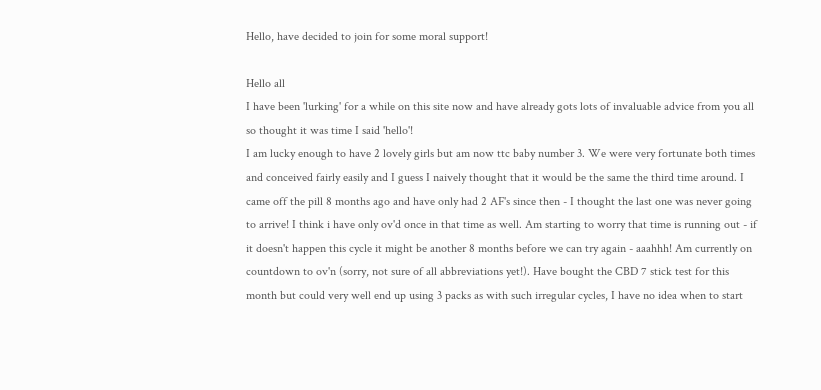Hello, have decided to join for some moral support!

Hello all
I have been 'lurking' for a while on this site now and have already gots lots of invaluable advice from you all so thought it was time I said 'hello'!
I am lucky enough to have 2 lovely girls but am now ttc baby number 3. We were very fortunate both times and conceived fairly easily and I guess I naively thought that it would be the same the third time around. I came off the pill 8 months ago and have only had 2 AF's since then - I thought the last one was never going to arrive! I think i have only ov'd once in that time as well. Am starting to worry that time is running out - if it doesn't happen this cycle it might be another 8 months before we can try again - aaahhh! Am currently on countdown to ov'n (sorry, not sure of all abbreviations yet!). Have bought the CBD 7 stick test for this month but could very well end up using 3 packs as with such irregular cycles, I have no idea when to start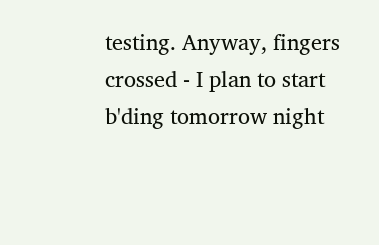testing. Anyway, fingers crossed - I plan to start b'ding tomorrow night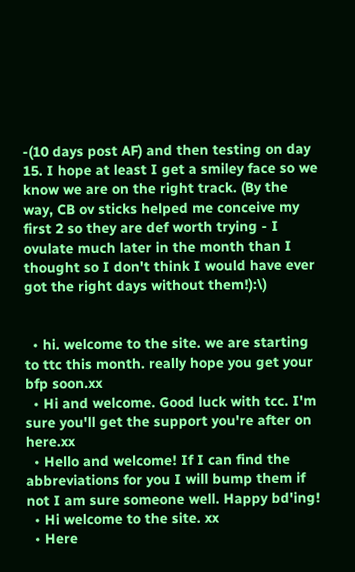-(10 days post AF) and then testing on day 15. I hope at least I get a smiley face so we know we are on the right track. (By the way, CB ov sticks helped me conceive my first 2 so they are def worth trying - I ovulate much later in the month than I thought so I don't think I would have ever got the right days without them!):\)


  • hi. welcome to the site. we are starting to ttc this month. really hope you get your bfp soon.xx
  • Hi and welcome. Good luck with tcc. I'm sure you'll get the support you're after on here.xx
  • Hello and welcome! If I can find the abbreviations for you I will bump them if not I am sure someone well. Happy bd'ing!
  • Hi welcome to the site. xx
  • Here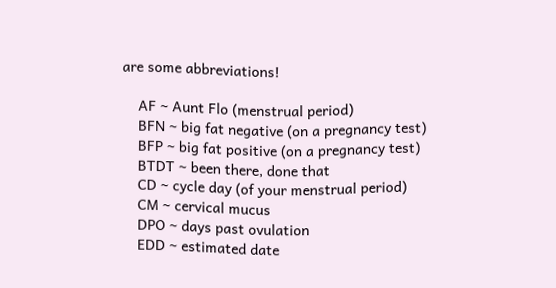are some abbreviations!

    AF ~ Aunt Flo (menstrual period)
    BFN ~ big fat negative (on a pregnancy test)
    BFP ~ big fat positive (on a pregnancy test)
    BTDT ~ been there, done that
    CD ~ cycle day (of your menstrual period)
    CM ~ cervical mucus
    DPO ~ days past ovulation
    EDD ~ estimated date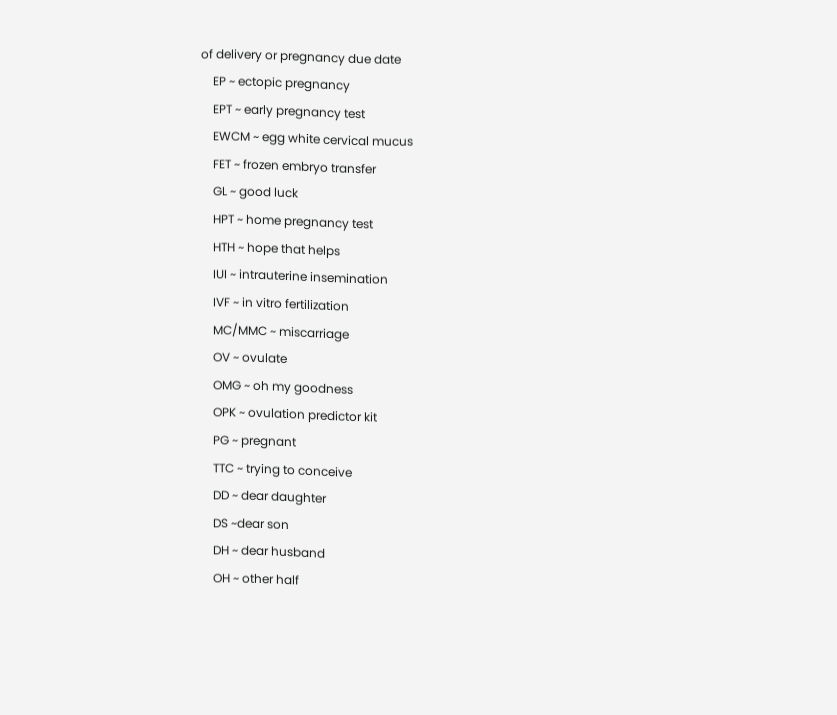of delivery or pregnancy due date
    EP ~ ectopic pregnancy
    EPT ~ early pregnancy test
    EWCM ~ egg white cervical mucus
    FET ~ frozen embryo transfer
    GL ~ good luck
    HPT ~ home pregnancy test
    HTH ~ hope that helps
    IUI ~ intrauterine insemination
    IVF ~ in vitro fertilization
    MC/MMC ~ miscarriage
    OV ~ ovulate
    OMG ~ oh my goodness
    OPK ~ ovulation predictor kit
    PG ~ pregnant
    TTC ~ trying to conceive
    DD ~ dear daughter
    DS ~dear son
    DH ~ dear husband
    OH ~ other half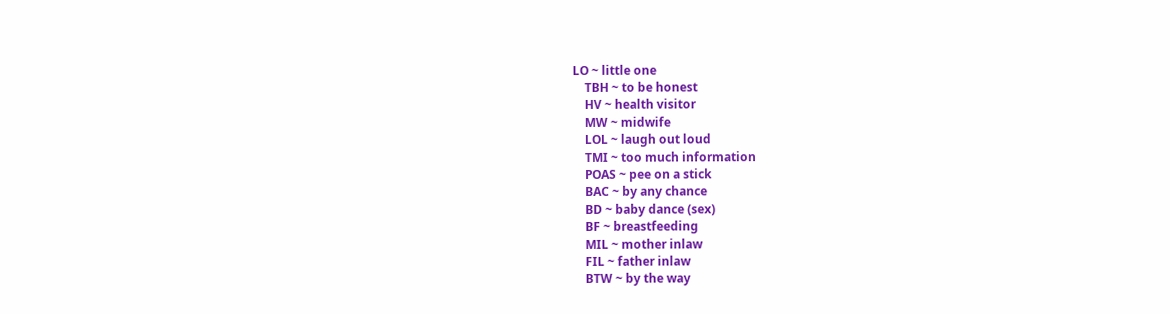LO ~ little one
    TBH ~ to be honest
    HV ~ health visitor
    MW ~ midwife
    LOL ~ laugh out loud
    TMI ~ too much information
    POAS ~ pee on a stick
    BAC ~ by any chance
    BD ~ baby dance (sex)
    BF ~ breastfeeding
    MIL ~ mother inlaw
    FIL ~ father inlaw
    BTW ~ by the way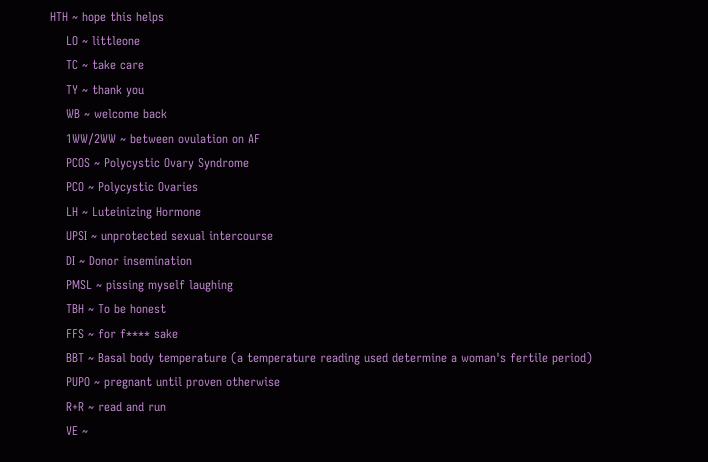HTH ~ hope this helps
    LO ~ littleone
    TC ~ take care
    TY ~ thank you
    WB ~ welcome back
    1WW/2WW ~ between ovulation on AF
    PCOS ~ Polycystic Ovary Syndrome
    PCO ~ Polycystic Ovaries
    LH ~ Luteinizing Hormone
    UPSI ~ unprotected sexual intercourse
    DI ~ Donor insemination
    PMSL ~ pissing myself laughing
    TBH ~ To be honest
    FFS ~ for f**** sake
    BBT ~ Basal body temperature (a temperature reading used determine a woman's fertile period)
    PUPO ~ pregnant until proven otherwise
    R+R ~ read and run
    VE ~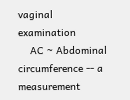vaginal examination
    AC ~ Abdominal circumference -- a measurement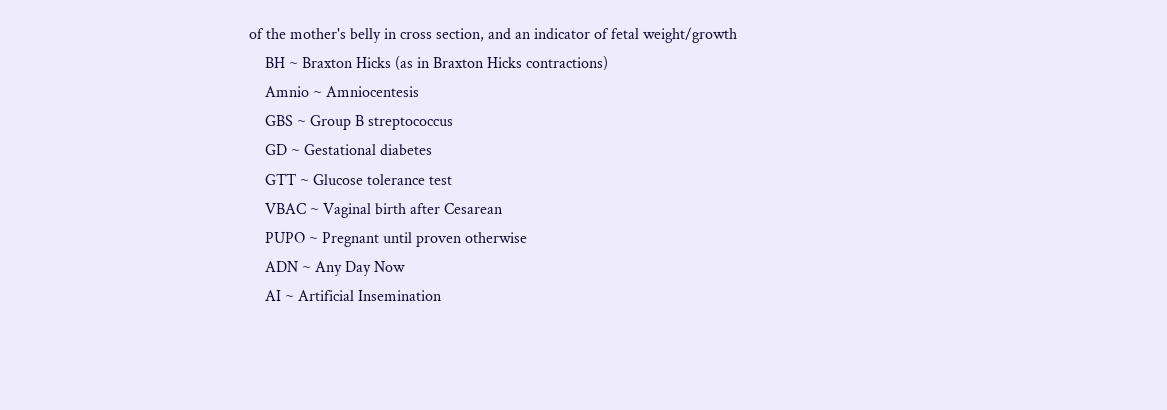of the mother's belly in cross section, and an indicator of fetal weight/growth
    BH ~ Braxton Hicks (as in Braxton Hicks contractions)
    Amnio ~ Amniocentesis
    GBS ~ Group B streptococcus
    GD ~ Gestational diabetes
    GTT ~ Glucose tolerance test
    VBAC ~ Vaginal birth after Cesarean
    PUPO ~ Pregnant until proven otherwise
    ADN ~ Any Day Now
    AI ~ Artificial Insemination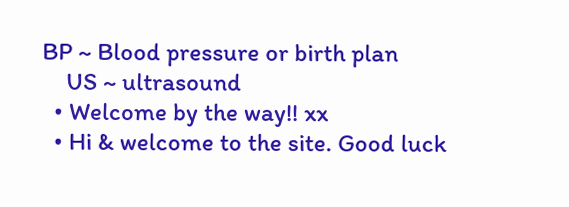BP ~ Blood pressure or birth plan
    US ~ ultrasound
  • Welcome by the way!! xx
  • Hi & welcome to the site. Good luck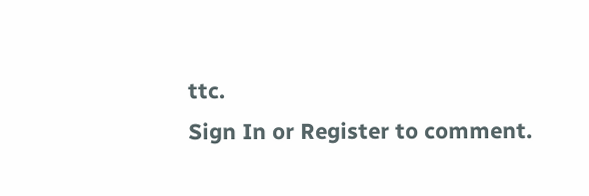ttc.
Sign In or Register to comment.